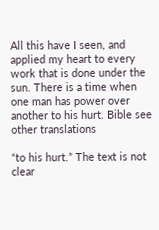All this have I seen, and applied my heart to every work that is done under the sun. There is a time when one man has power over another to his hurt. Bible see other translations

“to his hurt.” The text is not clear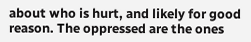about who is hurt, and likely for good reason. The oppressed are the ones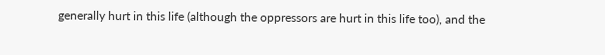generally hurt in this life (although the oppressors are hurt in this life too), and the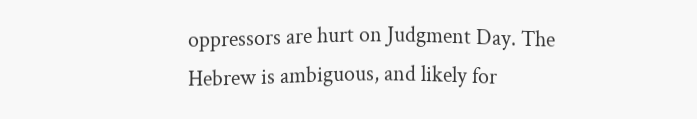oppressors are hurt on Judgment Day. The Hebrew is ambiguous, and likely for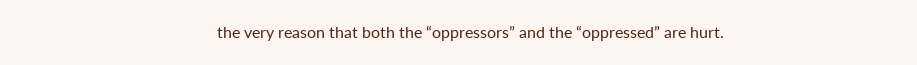the very reason that both the “oppressors” and the “oppressed” are hurt.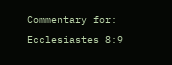Commentary for: Ecclesiastes 8:9